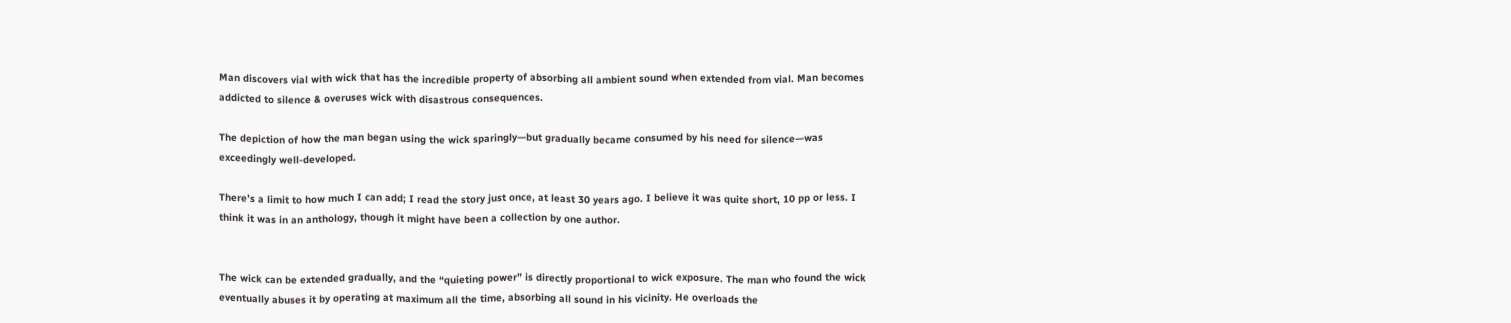Man discovers vial with wick that has the incredible property of absorbing all ambient sound when extended from vial. Man becomes addicted to silence & overuses wick with disastrous consequences.

The depiction of how the man began using the wick sparingly—but gradually became consumed by his need for silence—was exceedingly well-developed.

There’s a limit to how much I can add; I read the story just once, at least 30 years ago. I believe it was quite short, 10 pp or less. I think it was in an anthology, though it might have been a collection by one author.


The wick can be extended gradually, and the “quieting power” is directly proportional to wick exposure. The man who found the wick eventually abuses it by operating at maximum all the time, absorbing all sound in his vicinity. He overloads the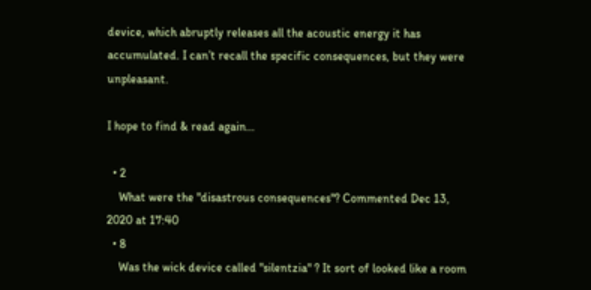device, which abruptly releases all the acoustic energy it has accumulated. I can’t recall the specific consequences, but they were unpleasant.

I hope to find & read again…

  • 2
    What were the "disastrous consequences"? Commented Dec 13, 2020 at 17:40
  • 8
    Was the wick device called "silentzia" ? It sort of looked like a room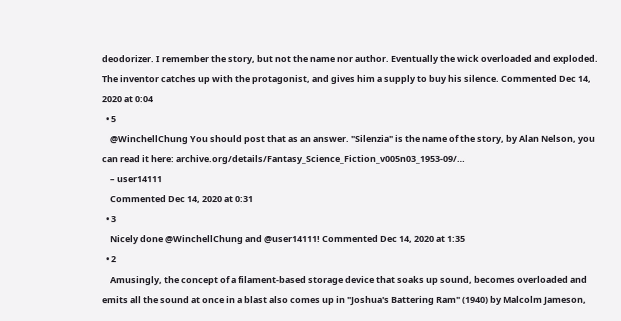deodorizer. I remember the story, but not the name nor author. Eventually the wick overloaded and exploded. The inventor catches up with the protagonist, and gives him a supply to buy his silence. Commented Dec 14, 2020 at 0:04
  • 5
    @WinchellChung You should post that as an answer. "Silenzia" is the name of the story, by Alan Nelson, you can read it here: archive.org/details/Fantasy_Science_Fiction_v005n03_1953-09/…
    – user14111
    Commented Dec 14, 2020 at 0:31
  • 3
    Nicely done @WinchellChung and @user14111! Commented Dec 14, 2020 at 1:35
  • 2
    Amusingly, the concept of a filament-based storage device that soaks up sound, becomes overloaded and emits all the sound at once in a blast also comes up in "Joshua's Battering Ram" (1940) by Malcolm Jameson,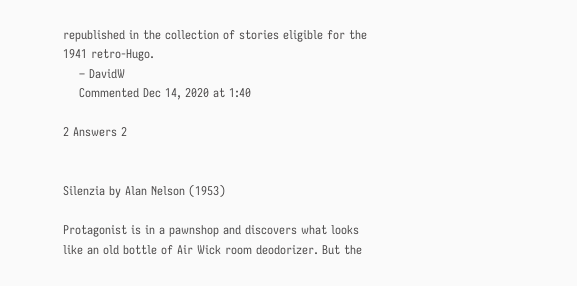republished in the collection of stories eligible for the 1941 retro-Hugo.
    – DavidW
    Commented Dec 14, 2020 at 1:40

2 Answers 2


Silenzia by Alan Nelson (1953)

Protagonist is in a pawnshop and discovers what looks like an old bottle of Air Wick room deodorizer. But the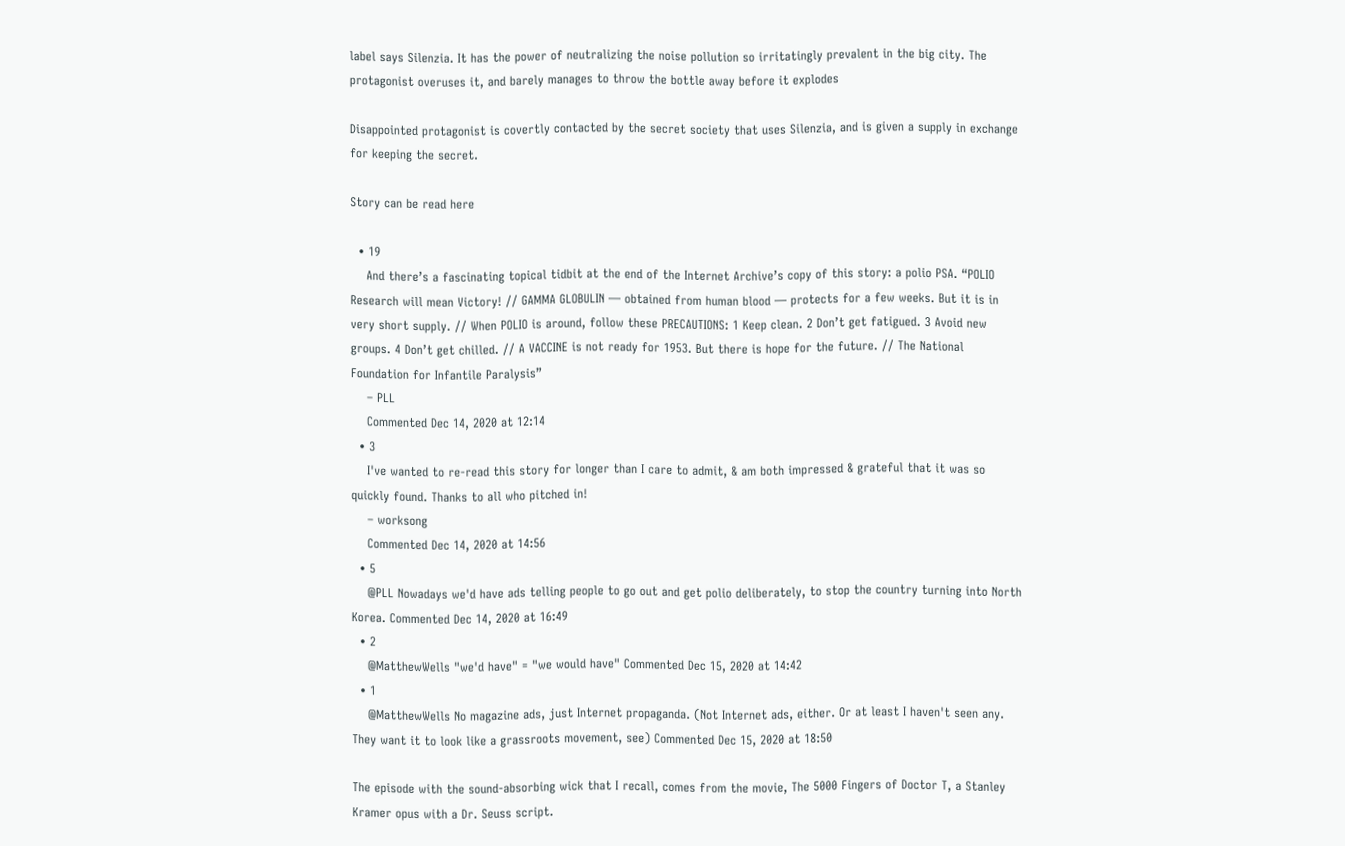label says Silenzia. It has the power of neutralizing the noise pollution so irritatingly prevalent in the big city. The protagonist overuses it, and barely manages to throw the bottle away before it explodes

Disappointed protagonist is covertly contacted by the secret society that uses Silenzia, and is given a supply in exchange for keeping the secret.

Story can be read here

  • 19
    And there’s a fascinating topical tidbit at the end of the Internet Archive’s copy of this story: a polio PSA. “POLIO Research will mean Victory! // GAMMA GLOBULIN — obtained from human blood — protects for a few weeks. But it is in very short supply. // When POLIO is around, follow these PRECAUTIONS: 1 Keep clean. 2 Don’t get fatigued. 3 Avoid new groups. 4 Don’t get chilled. // A VACCINE is not ready for 1953. But there is hope for the future. // The National Foundation for Infantile Paralysis”
    – PLL
    Commented Dec 14, 2020 at 12:14
  • 3
    I've wanted to re-read this story for longer than I care to admit, & am both impressed & grateful that it was so quickly found. Thanks to all who pitched in!
    – worksong
    Commented Dec 14, 2020 at 14:56
  • 5
    @PLL Nowadays we'd have ads telling people to go out and get polio deliberately, to stop the country turning into North Korea. Commented Dec 14, 2020 at 16:49
  • 2
    @MatthewWells "we'd have" = "we would have" Commented Dec 15, 2020 at 14:42
  • 1
    @MatthewWells No magazine ads, just Internet propaganda. (Not Internet ads, either. Or at least I haven't seen any. They want it to look like a grassroots movement, see) Commented Dec 15, 2020 at 18:50

The episode with the sound-absorbing wick that I recall, comes from the movie, The 5000 Fingers of Doctor T, a Stanley Kramer opus with a Dr. Seuss script.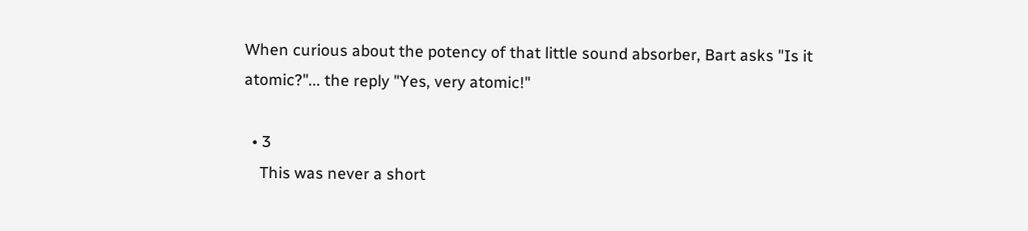When curious about the potency of that little sound absorber, Bart asks "Is it atomic?"... the reply "Yes, very atomic!"

  • 3
    This was never a short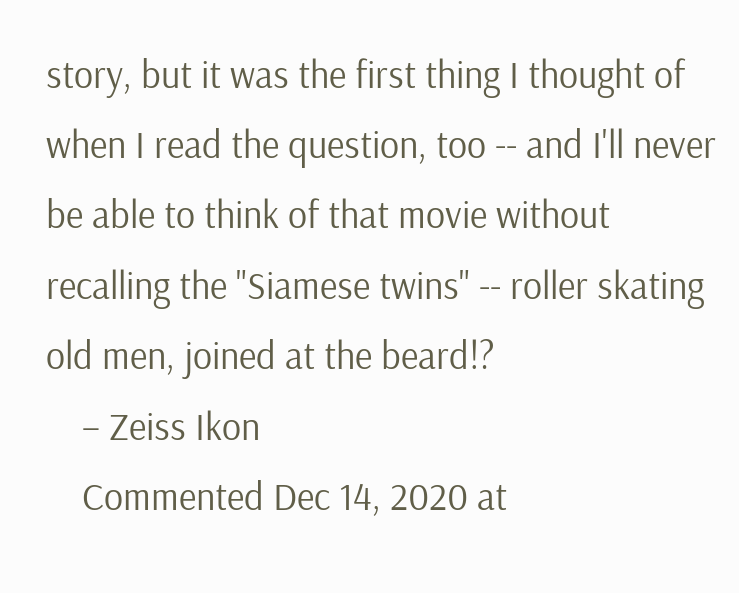story, but it was the first thing I thought of when I read the question, too -- and I'll never be able to think of that movie without recalling the "Siamese twins" -- roller skating old men, joined at the beard!?
    – Zeiss Ikon
    Commented Dec 14, 2020 at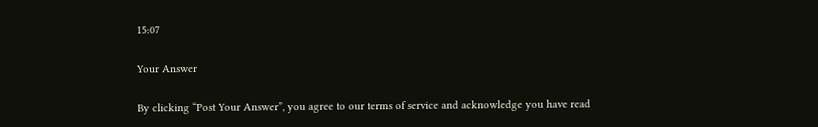15:07

Your Answer

By clicking “Post Your Answer”, you agree to our terms of service and acknowledge you have read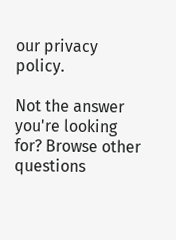our privacy policy.

Not the answer you're looking for? Browse other questions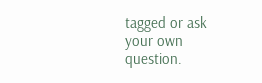tagged or ask your own question.